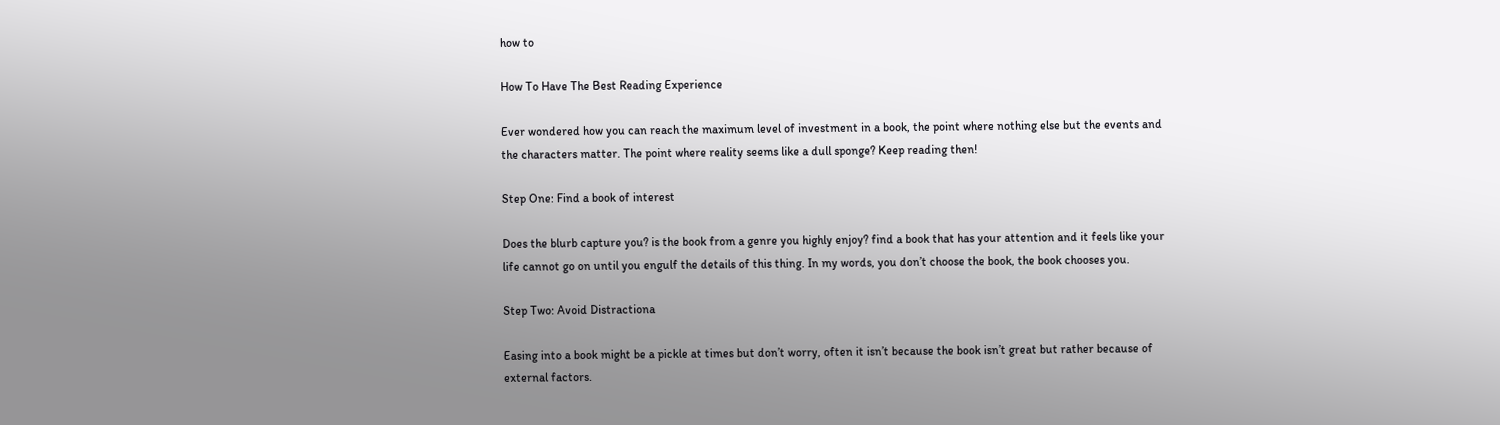how to

How To Have The Best Reading Experience

Ever wondered how you can reach the maximum level of investment in a book, the point where nothing else but the events and the characters matter. The point where reality seems like a dull sponge? Keep reading then!

Step One: Find a book of interest

Does the blurb capture you? is the book from a genre you highly enjoy? find a book that has your attention and it feels like your life cannot go on until you engulf the details of this thing. In my words, you don’t choose the book, the book chooses you.

Step Two: Avoid Distractiona

Easing into a book might be a pickle at times but don’t worry, often it isn’t because the book isn’t great but rather because of external factors.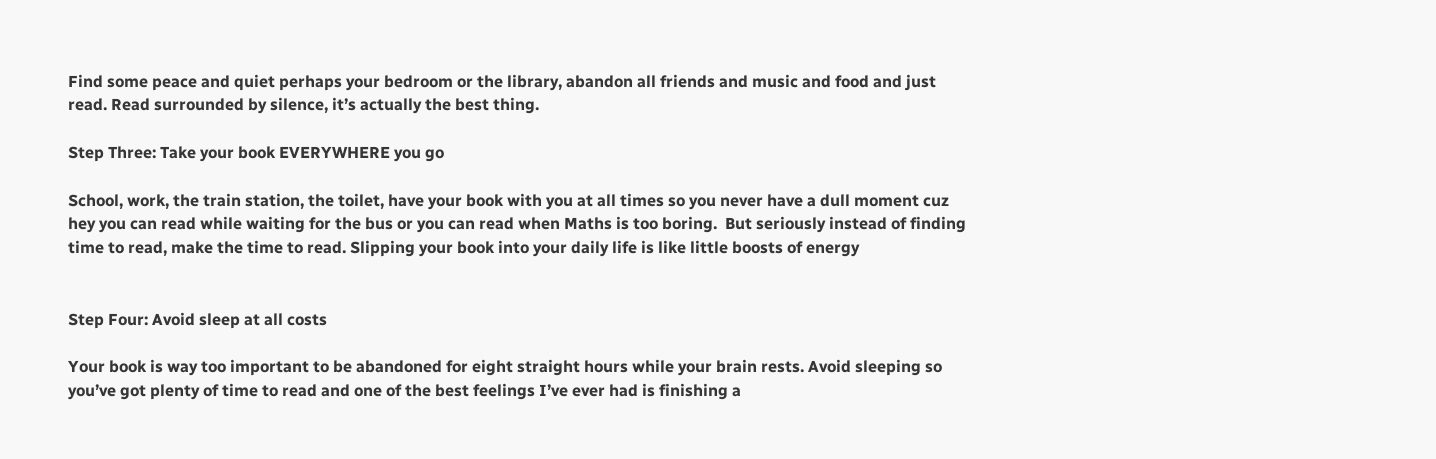Find some peace and quiet perhaps your bedroom or the library, abandon all friends and music and food and just read. Read surrounded by silence, it’s actually the best thing.

Step Three: Take your book EVERYWHERE you go

School, work, the train station, the toilet, have your book with you at all times so you never have a dull moment cuz hey you can read while waiting for the bus or you can read when Maths is too boring.  But seriously instead of finding time to read, make the time to read. Slipping your book into your daily life is like little boosts of energy


Step Four: Avoid sleep at all costs

Your book is way too important to be abandoned for eight straight hours while your brain rests. Avoid sleeping so you’ve got plenty of time to read and one of the best feelings I’ve ever had is finishing a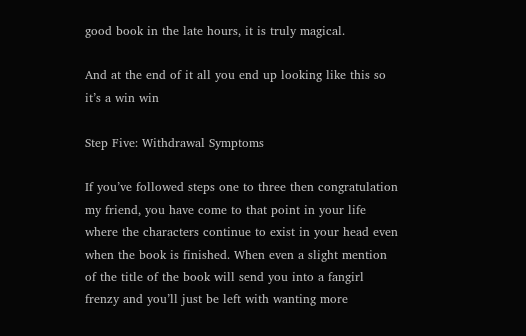good book in the late hours, it is truly magical.

And at the end of it all you end up looking like this so it’s a win win

Step Five: Withdrawal Symptoms

If you’ve followed steps one to three then congratulation my friend, you have come to that point in your life where the characters continue to exist in your head even when the book is finished. When even a slight mention of the title of the book will send you into a fangirl frenzy and you’ll just be left with wanting more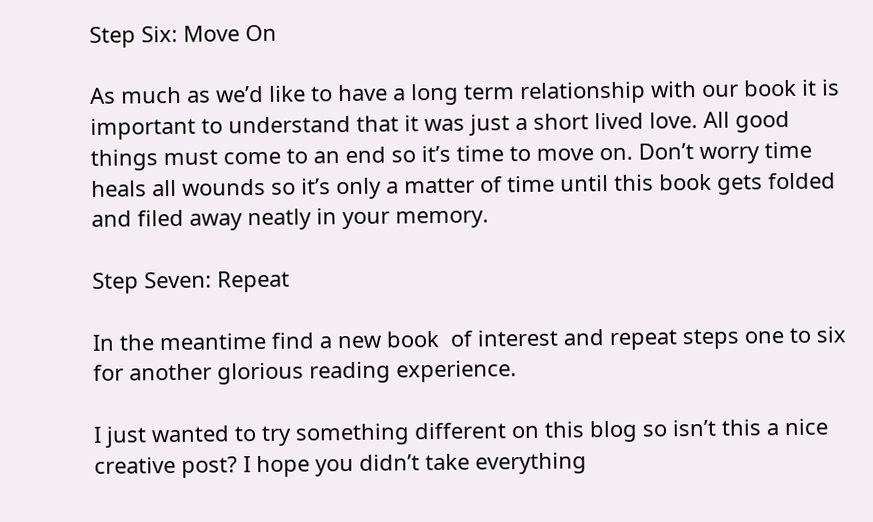Step Six: Move On

As much as we’d like to have a long term relationship with our book it is important to understand that it was just a short lived love. All good things must come to an end so it’s time to move on. Don’t worry time heals all wounds so it’s only a matter of time until this book gets folded and filed away neatly in your memory.

Step Seven: Repeat

In the meantime find a new book  of interest and repeat steps one to six for another glorious reading experience.

I just wanted to try something different on this blog so isn’t this a nice creative post? I hope you didn’t take everything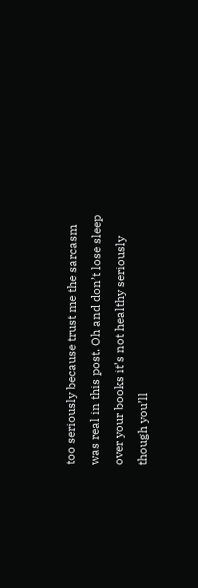too seriously because trust me the sarcasm was real in this post. Oh and don’t lose sleep over your books it’s not healthy seriously though you’ll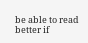be able to read better if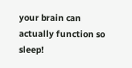your brain can actually function so sleep!